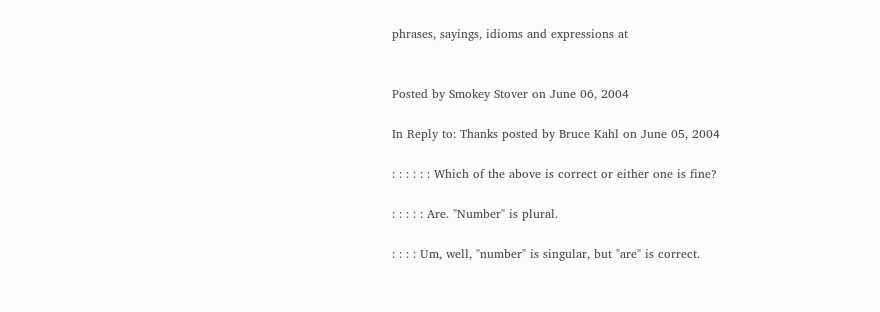phrases, sayings, idioms and expressions at


Posted by Smokey Stover on June 06, 2004

In Reply to: Thanks posted by Bruce Kahl on June 05, 2004

: : : : : : Which of the above is correct or either one is fine?

: : : : : Are. "Number" is plural.

: : : : Um, well, "number" is singular, but "are" is correct.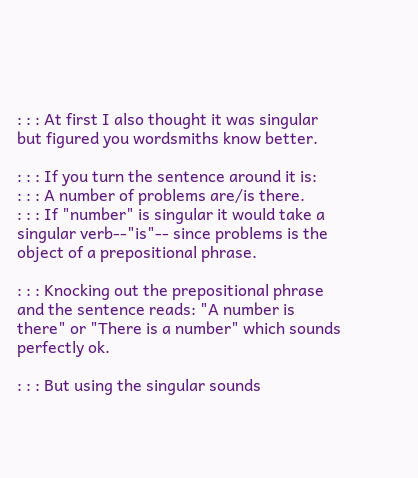: : : At first I also thought it was singular but figured you wordsmiths know better.

: : : If you turn the sentence around it is:
: : : A number of problems are/is there.
: : : If "number" is singular it would take a singular verb--"is"-- since problems is the object of a prepositional phrase.

: : : Knocking out the prepositional phrase and the sentence reads: "A number is there" or "There is a number" which sounds perfectly ok.

: : : But using the singular sounds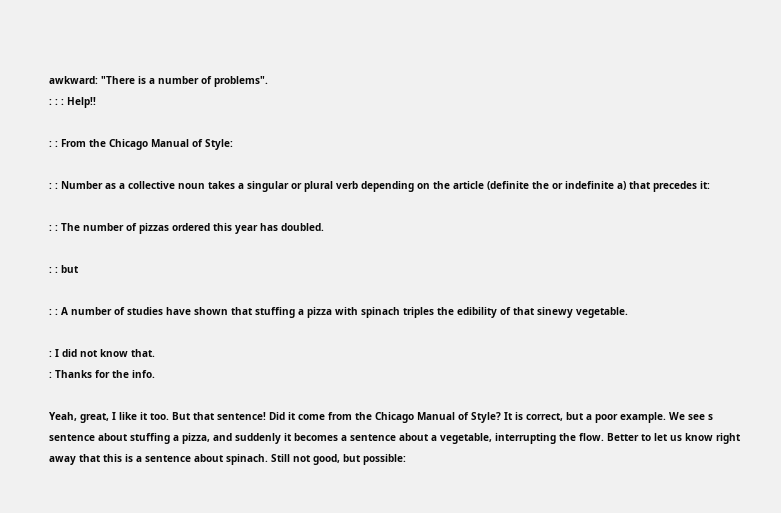awkward: "There is a number of problems".
: : : Help!!

: : From the Chicago Manual of Style:

: : Number as a collective noun takes a singular or plural verb depending on the article (definite the or indefinite a) that precedes it:

: : The number of pizzas ordered this year has doubled.

: : but

: : A number of studies have shown that stuffing a pizza with spinach triples the edibility of that sinewy vegetable.

: I did not know that.
: Thanks for the info.

Yeah, great, I like it too. But that sentence! Did it come from the Chicago Manual of Style? It is correct, but a poor example. We see s sentence about stuffing a pizza, and suddenly it becomes a sentence about a vegetable, interrupting the flow. Better to let us know right away that this is a sentence about spinach. Still not good, but possible: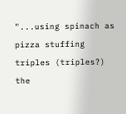"...using spinach as pizza stuffing triples (triples?) the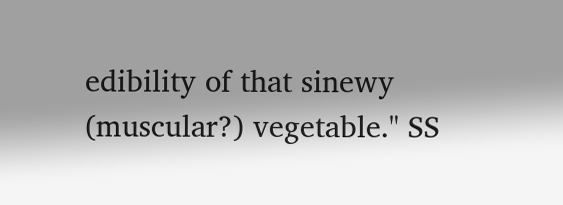edibility of that sinewy (muscular?) vegetable." SS